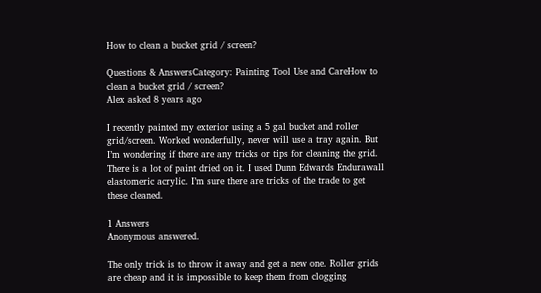How to clean a bucket grid / screen?

Questions & AnswersCategory: Painting Tool Use and CareHow to clean a bucket grid / screen?
Alex asked 8 years ago

I recently painted my exterior using a 5 gal bucket and roller grid/screen. Worked wonderfully, never will use a tray again. But I’m wondering if there are any tricks or tips for cleaning the grid. There is a lot of paint dried on it. I used Dunn Edwards Endurawall elastomeric acrylic. I’m sure there are tricks of the trade to get these cleaned.

1 Answers
Anonymous answered.

The only trick is to throw it away and get a new one. Roller grids are cheap and it is impossible to keep them from clogging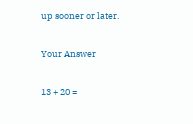up sooner or later.

Your Answer

13 + 20 =